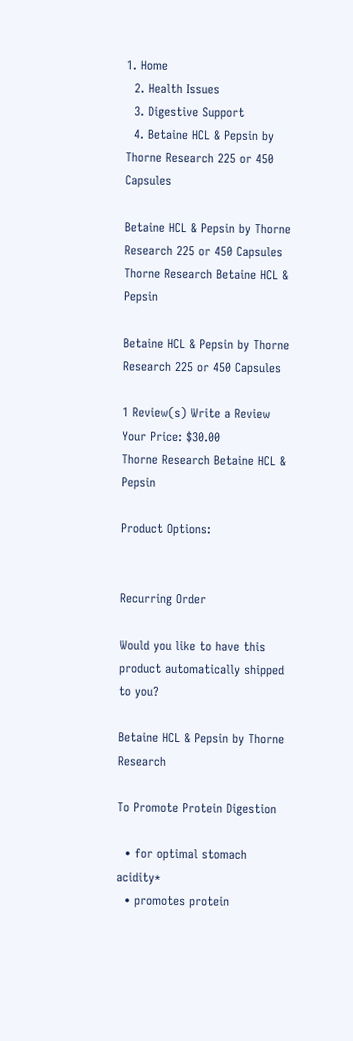1. Home
  2. Health Issues
  3. Digestive Support
  4. Betaine HCL & Pepsin by Thorne Research 225 or 450 Capsules

Betaine HCL & Pepsin by Thorne Research 225 or 450 Capsules
Thorne Research Betaine HCL & Pepsin

Betaine HCL & Pepsin by Thorne Research 225 or 450 Capsules

1 Review(s) Write a Review
Your Price: $30.00
Thorne Research Betaine HCL & Pepsin

Product Options:


Recurring Order

Would you like to have this product automatically shipped to you?

Betaine HCL & Pepsin by Thorne Research

To Promote Protein Digestion

  • for optimal stomach acidity*
  • promotes protein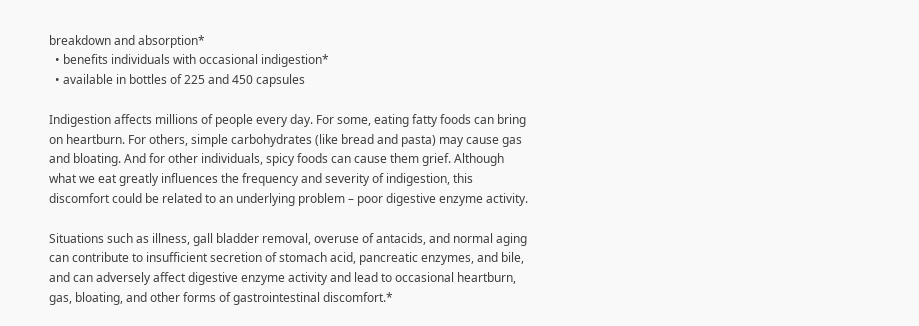breakdown and absorption*
  • benefits individuals with occasional indigestion*
  • available in bottles of 225 and 450 capsules

Indigestion affects millions of people every day. For some, eating fatty foods can bring on heartburn. For others, simple carbohydrates (like bread and pasta) may cause gas and bloating. And for other individuals, spicy foods can cause them grief. Although what we eat greatly influences the frequency and severity of indigestion, this discomfort could be related to an underlying problem – poor digestive enzyme activity.

Situations such as illness, gall bladder removal, overuse of antacids, and normal aging can contribute to insufficient secretion of stomach acid, pancreatic enzymes, and bile, and can adversely affect digestive enzyme activity and lead to occasional heartburn, gas, bloating, and other forms of gastrointestinal discomfort.*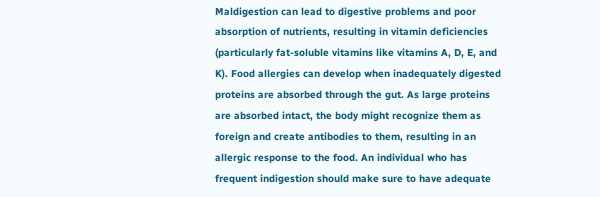Maldigestion can lead to digestive problems and poor absorption of nutrients, resulting in vitamin deficiencies (particularly fat-soluble vitamins like vitamins A, D, E, and K). Food allergies can develop when inadequately digested proteins are absorbed through the gut. As large proteins are absorbed intact, the body might recognize them as foreign and create antibodies to them, resulting in an allergic response to the food. An individual who has frequent indigestion should make sure to have adequate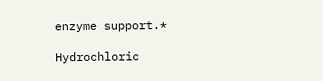enzyme support.*

Hydrochloric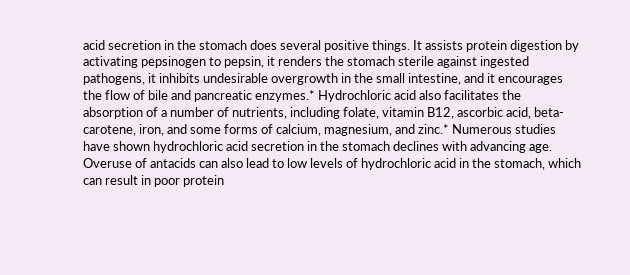acid secretion in the stomach does several positive things. It assists protein digestion by activating pepsinogen to pepsin, it renders the stomach sterile against ingested pathogens, it inhibits undesirable overgrowth in the small intestine, and it encourages the flow of bile and pancreatic enzymes.* Hydrochloric acid also facilitates the absorption of a number of nutrients, including folate, vitamin B12, ascorbic acid, beta-carotene, iron, and some forms of calcium, magnesium, and zinc.* Numerous studies have shown hydrochloric acid secretion in the stomach declines with advancing age. Overuse of antacids can also lead to low levels of hydrochloric acid in the stomach, which can result in poor protein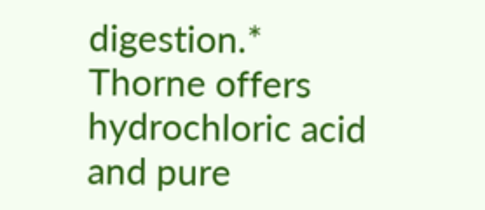digestion.* Thorne offers hydrochloric acid and pure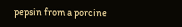pepsin from a porcine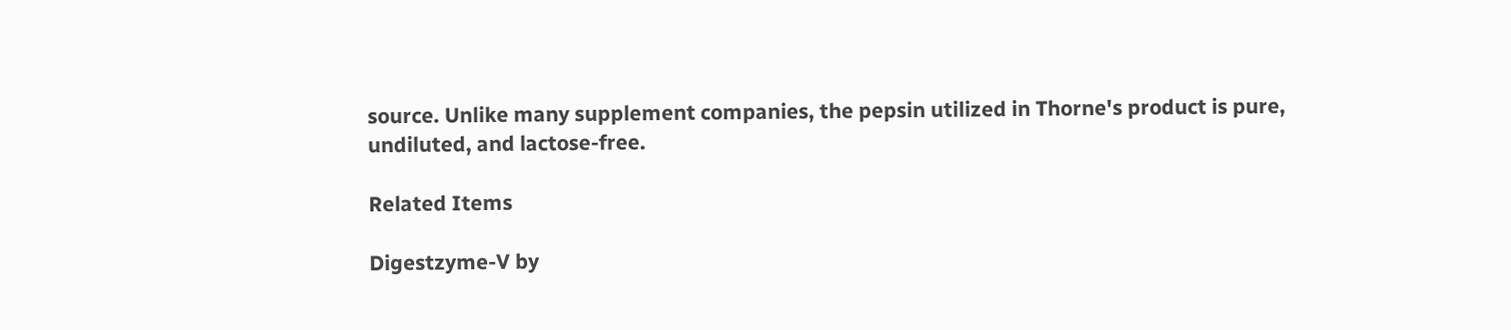source. Unlike many supplement companies, the pepsin utilized in Thorne's product is pure, undiluted, and lactose-free.

Related Items

Digestzyme-V by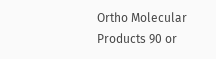Ortho Molecular Products 90 or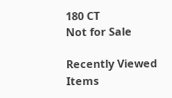180 CT
Not for Sale

Recently Viewed Items